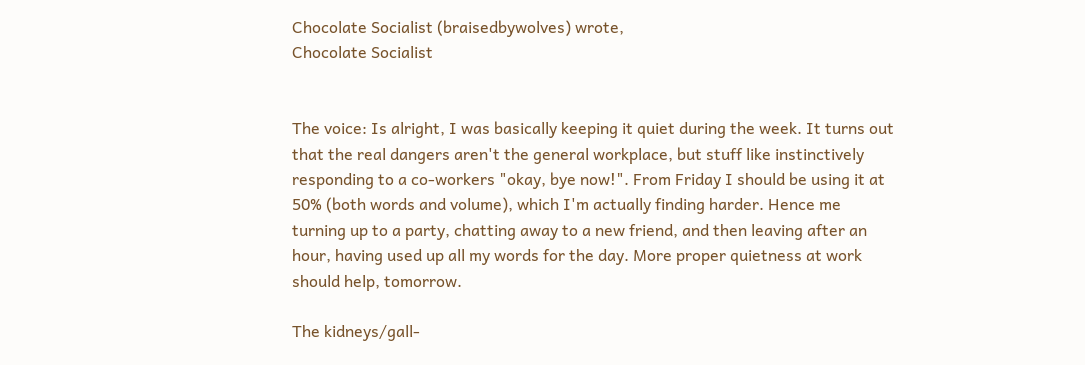Chocolate Socialist (braisedbywolves) wrote,
Chocolate Socialist


The voice: Is alright, I was basically keeping it quiet during the week. It turns out that the real dangers aren't the general workplace, but stuff like instinctively responding to a co-workers "okay, bye now!". From Friday I should be using it at 50% (both words and volume), which I'm actually finding harder. Hence me turning up to a party, chatting away to a new friend, and then leaving after an hour, having used up all my words for the day. More proper quietness at work should help, tomorrow.

The kidneys/gall-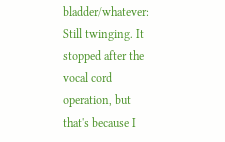bladder/whatever: Still twinging. It stopped after the vocal cord operation, but that's because I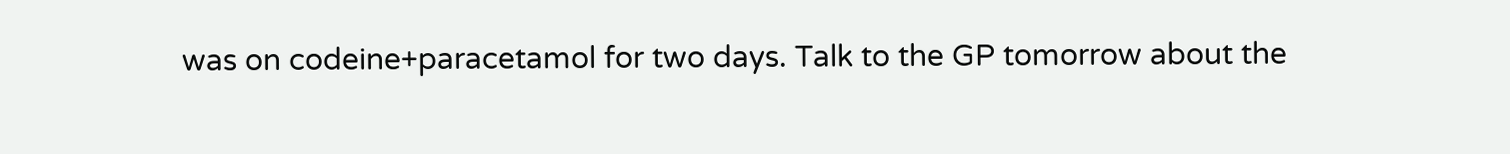was on codeine+paracetamol for two days. Talk to the GP tomorrow about the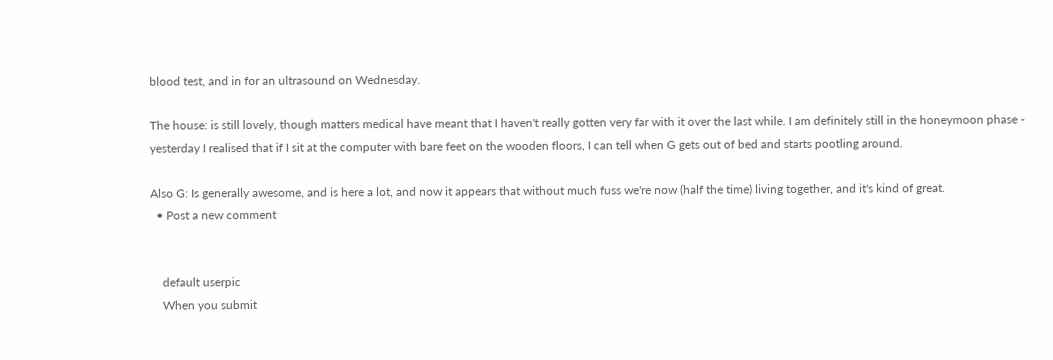blood test, and in for an ultrasound on Wednesday.

The house: is still lovely, though matters medical have meant that I haven't really gotten very far with it over the last while. I am definitely still in the honeymoon phase - yesterday I realised that if I sit at the computer with bare feet on the wooden floors, I can tell when G gets out of bed and starts pootling around.

Also G: Is generally awesome, and is here a lot, and now it appears that without much fuss we're now (half the time) living together, and it's kind of great.
  • Post a new comment


    default userpic
    When you submit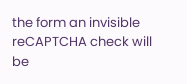the form an invisible reCAPTCHA check will be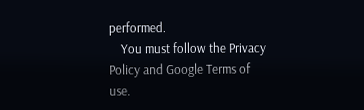performed.
    You must follow the Privacy Policy and Google Terms of use.